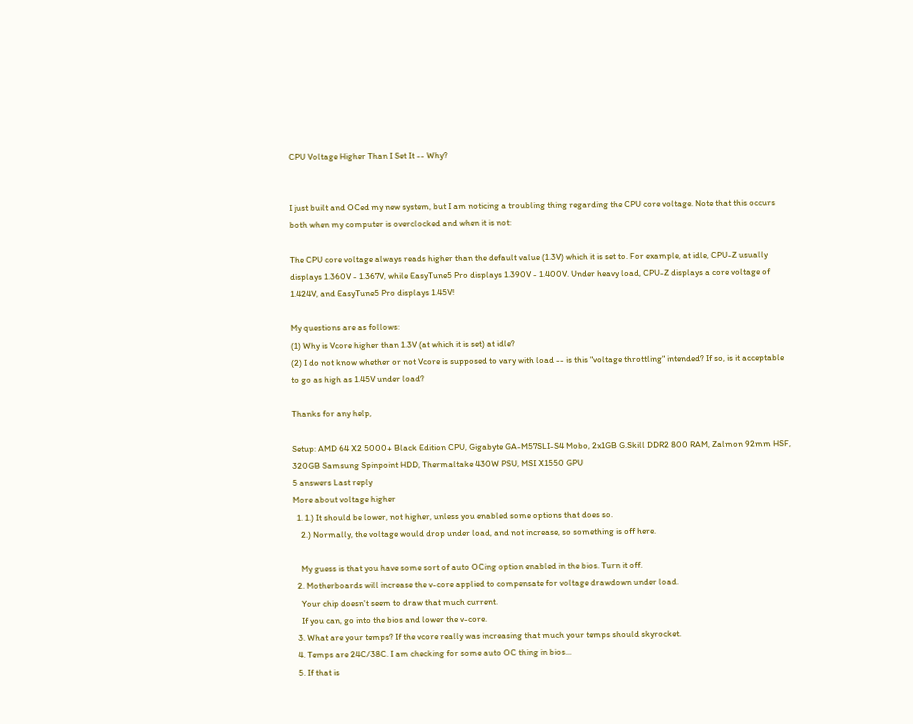CPU Voltage Higher Than I Set It -- Why?


I just built and OCed my new system, but I am noticing a troubling thing regarding the CPU core voltage. Note that this occurs both when my computer is overclocked and when it is not:

The CPU core voltage always reads higher than the default value (1.3V) which it is set to. For example, at idle, CPU-Z usually displays 1.360V - 1.367V, while EasyTune5 Pro displays 1.390V - 1.400V. Under heavy load, CPU-Z displays a core voltage of 1.424V, and EasyTune5 Pro displays 1.45V!

My questions are as follows:
(1) Why is Vcore higher than 1.3V (at which it is set) at idle?
(2) I do not know whether or not Vcore is supposed to vary with load -- is this "voltage throttling" intended? If so, is it acceptable to go as high as 1.45V under load?

Thanks for any help,

Setup: AMD 64 X2 5000+ Black Edition CPU, Gigabyte GA-M57SLI-S4 Mobo, 2x1GB G.Skill DDR2 800 RAM, Zalmon 92mm HSF, 320GB Samsung Spinpoint HDD, Thermaltake 430W PSU, MSI X1550 GPU
5 answers Last reply
More about voltage higher
  1. 1.) It should be lower, not higher, unless you enabled some options that does so.
    2.) Normally, the voltage would drop under load, and not increase, so something is off here.

    My guess is that you have some sort of auto OCing option enabled in the bios. Turn it off.
  2. Motherboards will increase the v-core applied to compensate for voltage drawdown under load.
    Your chip doesn't seem to draw that much current.
    If you can, go into the bios and lower the v-core.
  3. What are your temps? If the vcore really was increasing that much your temps should skyrocket.
  4. Temps are 24C/38C. I am checking for some auto OC thing in bios...
  5. If that is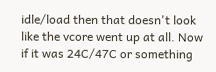idle/load then that doesn't look like the vcore went up at all. Now if it was 24C/47C or something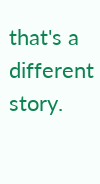that's a different story.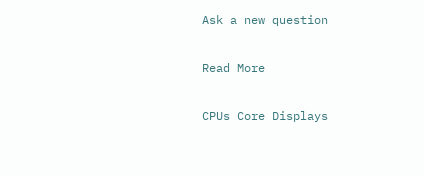Ask a new question

Read More

CPUs Core Displays